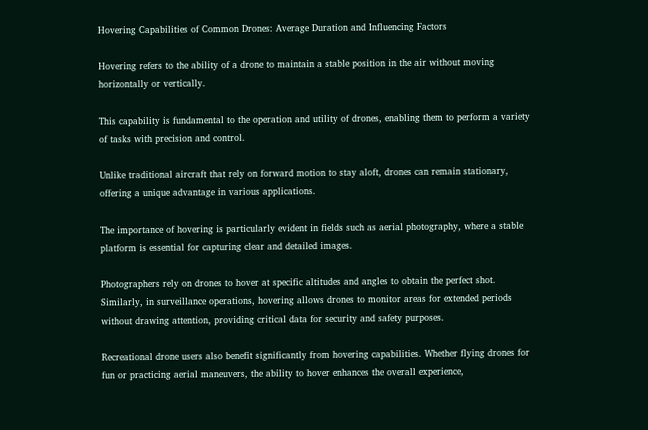Hovering Capabilities of Common Drones: Average Duration and Influencing Factors

Hovering refers to the ability of a drone to maintain a stable position in the air without moving horizontally or vertically.

This capability is fundamental to the operation and utility of drones, enabling them to perform a variety of tasks with precision and control.

Unlike traditional aircraft that rely on forward motion to stay aloft, drones can remain stationary, offering a unique advantage in various applications.

The importance of hovering is particularly evident in fields such as aerial photography, where a stable platform is essential for capturing clear and detailed images.

Photographers rely on drones to hover at specific altitudes and angles to obtain the perfect shot. Similarly, in surveillance operations, hovering allows drones to monitor areas for extended periods without drawing attention, providing critical data for security and safety purposes.

Recreational drone users also benefit significantly from hovering capabilities. Whether flying drones for fun or practicing aerial maneuvers, the ability to hover enhances the overall experience,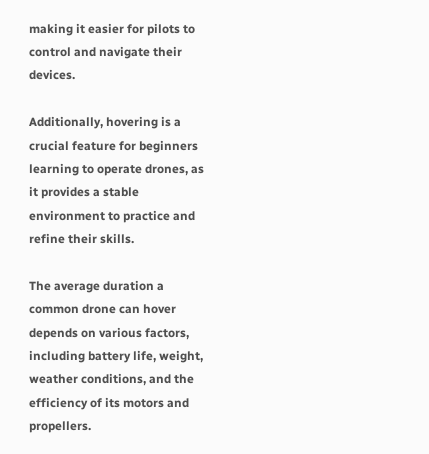making it easier for pilots to control and navigate their devices.

Additionally, hovering is a crucial feature for beginners learning to operate drones, as it provides a stable environment to practice and refine their skills.

The average duration a common drone can hover depends on various factors, including battery life, weight, weather conditions, and the efficiency of its motors and propellers.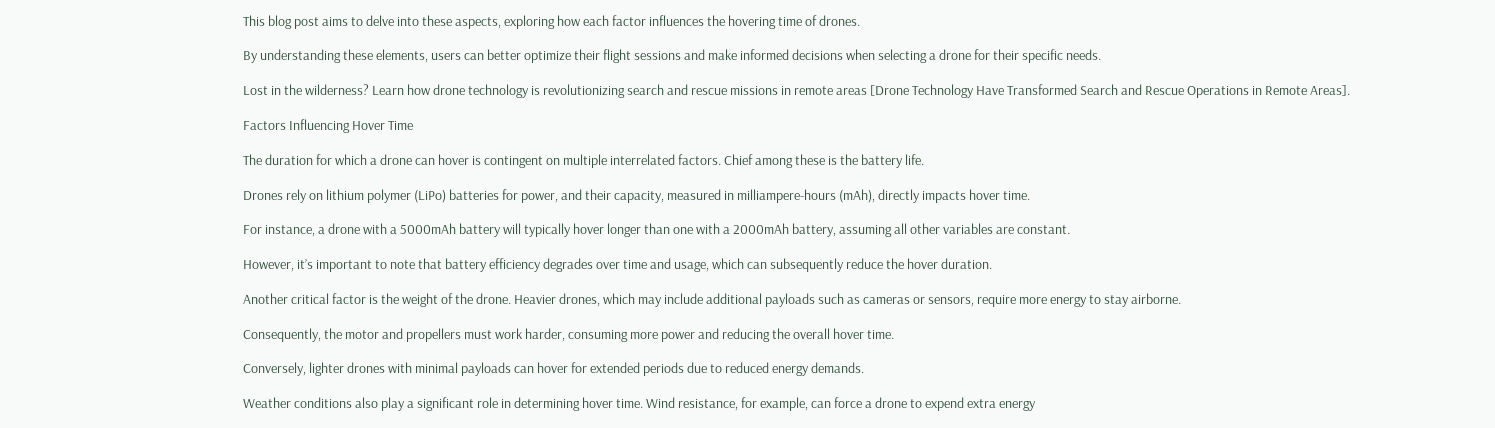This blog post aims to delve into these aspects, exploring how each factor influences the hovering time of drones.

By understanding these elements, users can better optimize their flight sessions and make informed decisions when selecting a drone for their specific needs.

Lost in the wilderness? Learn how drone technology is revolutionizing search and rescue missions in remote areas [Drone Technology Have Transformed Search and Rescue Operations in Remote Areas].

Factors Influencing Hover Time

The duration for which a drone can hover is contingent on multiple interrelated factors. Chief among these is the battery life.

Drones rely on lithium polymer (LiPo) batteries for power, and their capacity, measured in milliampere-hours (mAh), directly impacts hover time.

For instance, a drone with a 5000mAh battery will typically hover longer than one with a 2000mAh battery, assuming all other variables are constant.

However, it’s important to note that battery efficiency degrades over time and usage, which can subsequently reduce the hover duration.

Another critical factor is the weight of the drone. Heavier drones, which may include additional payloads such as cameras or sensors, require more energy to stay airborne.

Consequently, the motor and propellers must work harder, consuming more power and reducing the overall hover time.

Conversely, lighter drones with minimal payloads can hover for extended periods due to reduced energy demands.

Weather conditions also play a significant role in determining hover time. Wind resistance, for example, can force a drone to expend extra energy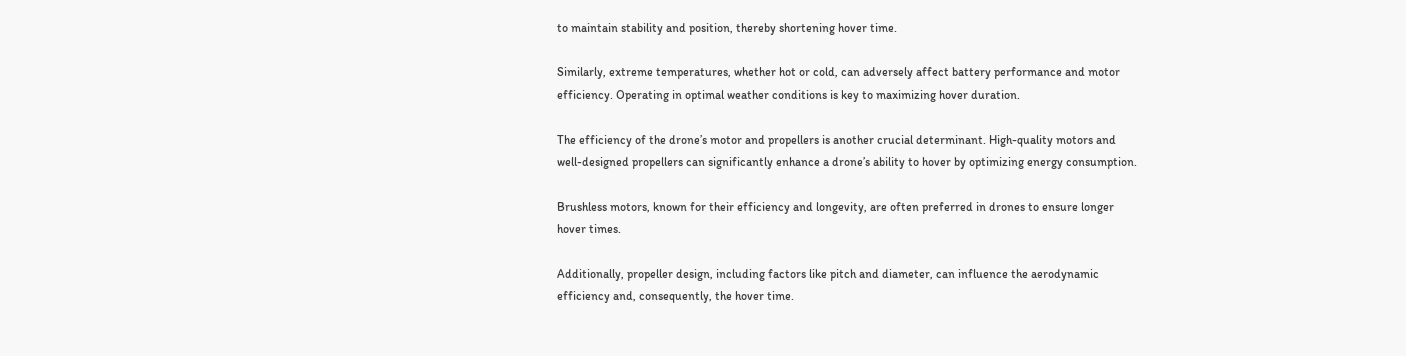to maintain stability and position, thereby shortening hover time.

Similarly, extreme temperatures, whether hot or cold, can adversely affect battery performance and motor efficiency. Operating in optimal weather conditions is key to maximizing hover duration.

The efficiency of the drone’s motor and propellers is another crucial determinant. High-quality motors and well-designed propellers can significantly enhance a drone’s ability to hover by optimizing energy consumption.

Brushless motors, known for their efficiency and longevity, are often preferred in drones to ensure longer hover times.

Additionally, propeller design, including factors like pitch and diameter, can influence the aerodynamic efficiency and, consequently, the hover time.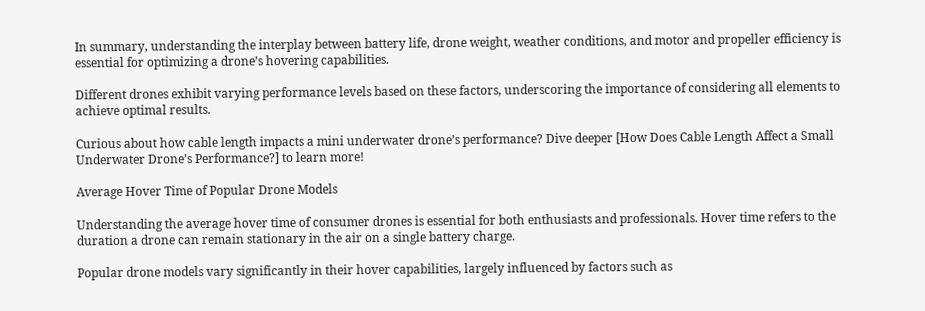In summary, understanding the interplay between battery life, drone weight, weather conditions, and motor and propeller efficiency is essential for optimizing a drone’s hovering capabilities.

Different drones exhibit varying performance levels based on these factors, underscoring the importance of considering all elements to achieve optimal results.

Curious about how cable length impacts a mini underwater drone’s performance? Dive deeper [How Does Cable Length Affect a Small Underwater Drone’s Performance?] to learn more!

Average Hover Time of Popular Drone Models

Understanding the average hover time of consumer drones is essential for both enthusiasts and professionals. Hover time refers to the duration a drone can remain stationary in the air on a single battery charge.

Popular drone models vary significantly in their hover capabilities, largely influenced by factors such as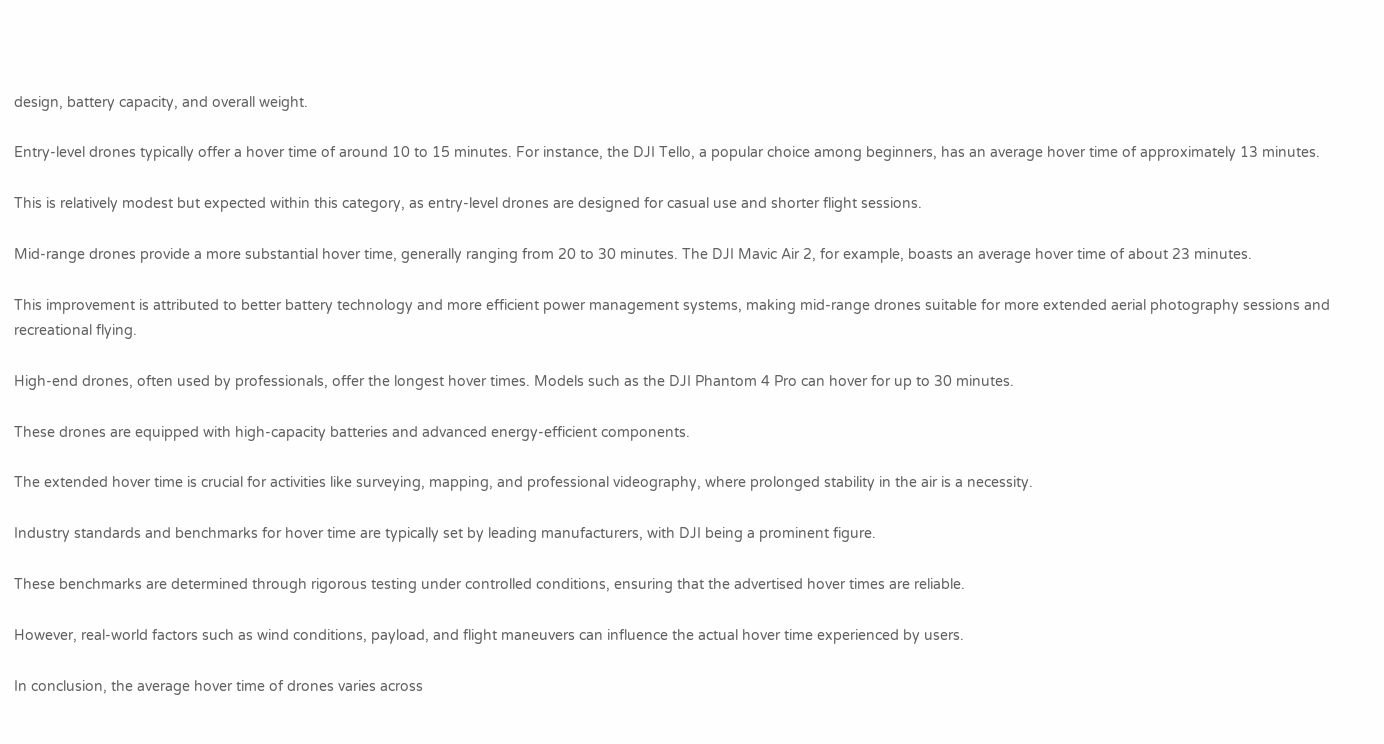design, battery capacity, and overall weight.

Entry-level drones typically offer a hover time of around 10 to 15 minutes. For instance, the DJI Tello, a popular choice among beginners, has an average hover time of approximately 13 minutes.

This is relatively modest but expected within this category, as entry-level drones are designed for casual use and shorter flight sessions.

Mid-range drones provide a more substantial hover time, generally ranging from 20 to 30 minutes. The DJI Mavic Air 2, for example, boasts an average hover time of about 23 minutes.

This improvement is attributed to better battery technology and more efficient power management systems, making mid-range drones suitable for more extended aerial photography sessions and recreational flying.

High-end drones, often used by professionals, offer the longest hover times. Models such as the DJI Phantom 4 Pro can hover for up to 30 minutes.

These drones are equipped with high-capacity batteries and advanced energy-efficient components.

The extended hover time is crucial for activities like surveying, mapping, and professional videography, where prolonged stability in the air is a necessity.

Industry standards and benchmarks for hover time are typically set by leading manufacturers, with DJI being a prominent figure.

These benchmarks are determined through rigorous testing under controlled conditions, ensuring that the advertised hover times are reliable.

However, real-world factors such as wind conditions, payload, and flight maneuvers can influence the actual hover time experienced by users.

In conclusion, the average hover time of drones varies across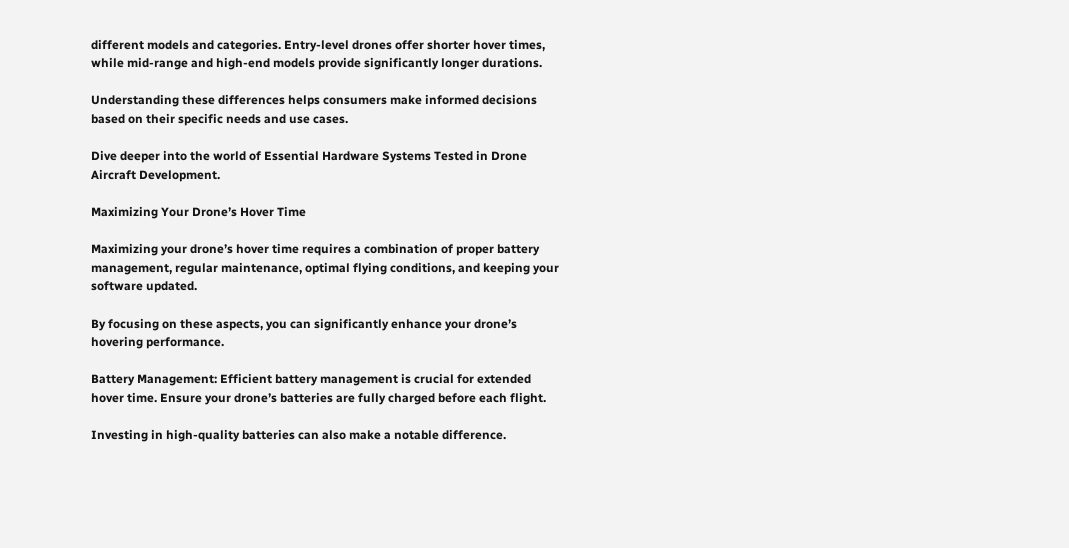different models and categories. Entry-level drones offer shorter hover times, while mid-range and high-end models provide significantly longer durations.

Understanding these differences helps consumers make informed decisions based on their specific needs and use cases.

Dive deeper into the world of Essential Hardware Systems Tested in Drone Aircraft Development.

Maximizing Your Drone’s Hover Time

Maximizing your drone’s hover time requires a combination of proper battery management, regular maintenance, optimal flying conditions, and keeping your software updated.

By focusing on these aspects, you can significantly enhance your drone’s hovering performance.

Battery Management: Efficient battery management is crucial for extended hover time. Ensure your drone’s batteries are fully charged before each flight.

Investing in high-quality batteries can also make a notable difference.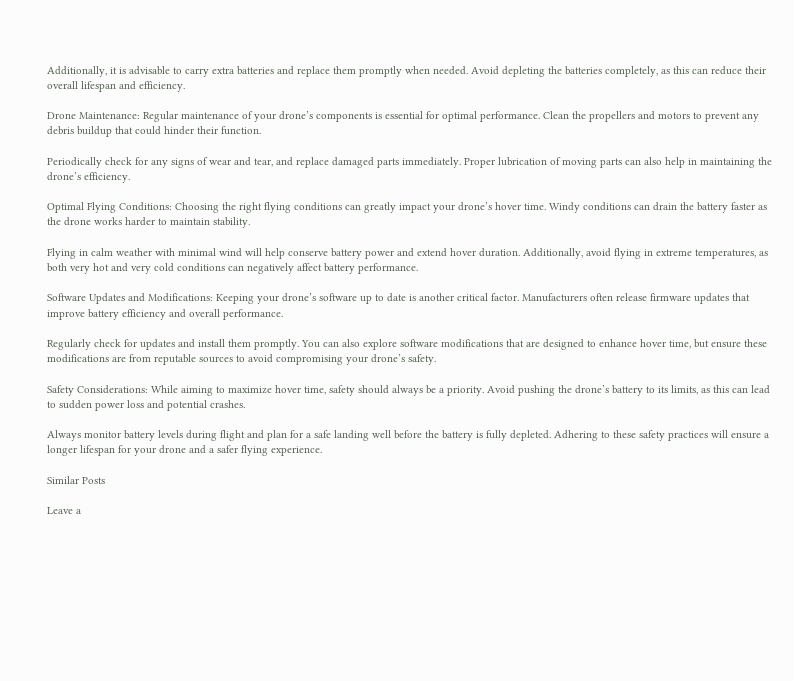Additionally, it is advisable to carry extra batteries and replace them promptly when needed. Avoid depleting the batteries completely, as this can reduce their overall lifespan and efficiency.

Drone Maintenance: Regular maintenance of your drone’s components is essential for optimal performance. Clean the propellers and motors to prevent any debris buildup that could hinder their function.

Periodically check for any signs of wear and tear, and replace damaged parts immediately. Proper lubrication of moving parts can also help in maintaining the drone’s efficiency.

Optimal Flying Conditions: Choosing the right flying conditions can greatly impact your drone’s hover time. Windy conditions can drain the battery faster as the drone works harder to maintain stability.

Flying in calm weather with minimal wind will help conserve battery power and extend hover duration. Additionally, avoid flying in extreme temperatures, as both very hot and very cold conditions can negatively affect battery performance.

Software Updates and Modifications: Keeping your drone’s software up to date is another critical factor. Manufacturers often release firmware updates that improve battery efficiency and overall performance.

Regularly check for updates and install them promptly. You can also explore software modifications that are designed to enhance hover time, but ensure these modifications are from reputable sources to avoid compromising your drone’s safety.

Safety Considerations: While aiming to maximize hover time, safety should always be a priority. Avoid pushing the drone’s battery to its limits, as this can lead to sudden power loss and potential crashes.

Always monitor battery levels during flight and plan for a safe landing well before the battery is fully depleted. Adhering to these safety practices will ensure a longer lifespan for your drone and a safer flying experience.

Similar Posts

Leave a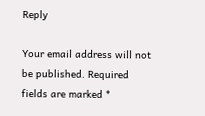Reply

Your email address will not be published. Required fields are marked *